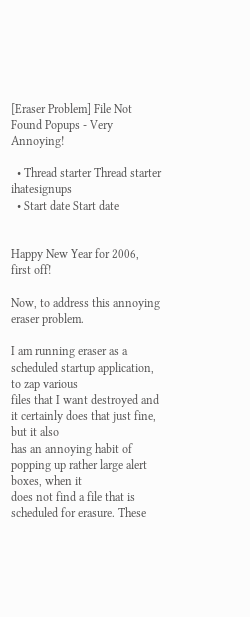[Eraser Problem] File Not Found Popups - Very Annoying!

  • Thread starter Thread starter ihatesignups
  • Start date Start date


Happy New Year for 2006, first off!

Now, to address this annoying eraser problem.

I am running eraser as a scheduled startup application, to zap various
files that I want destroyed and it certainly does that just fine, but it also
has an annoying habit of popping up rather large alert boxes, when it
does not find a file that is scheduled for erasure. These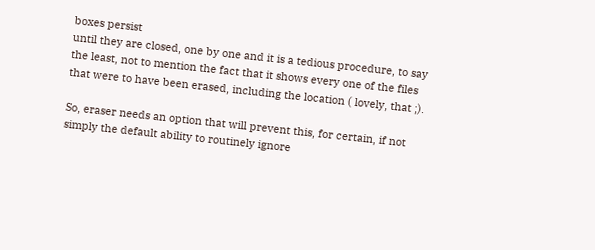boxes persist
until they are closed, one by one and it is a tedious procedure, to say
the least, not to mention the fact that it shows every one of the files
that were to have been erased, including the location ( lovely, that ;).

So, eraser needs an option that will prevent this, for certain, if not
simply the default ability to routinely ignore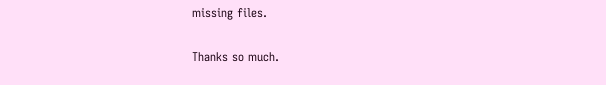missing files.

Thanks so much.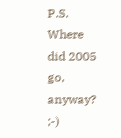P.S. Where did 2005 go, anyway? ;-)